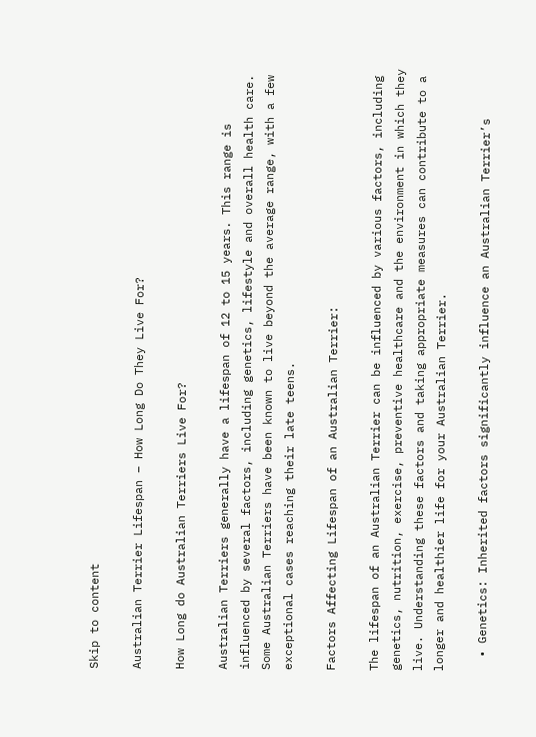Skip to content

Australian Terrier Lifespan – How Long Do They Live For?

How Long do Australian Terriers Live For?

Australian Terriers generally have a lifespan of 12 to 15 years. This range is influenced by several factors, including genetics, lifestyle and overall health care. Some Australian Terriers have been known to live beyond the average range, with a few exceptional cases reaching their late teens.

Factors Affecting Lifespan of an Australian Terrier:

The lifespan of an Australian Terrier can be influenced by various factors, including genetics, nutrition, exercise, preventive healthcare and the environment in which they live. Understanding these factors and taking appropriate measures can contribute to a longer and healthier life for your Australian Terrier.

  • Genetics: Inherited factors significantly influence an Australian Terrier’s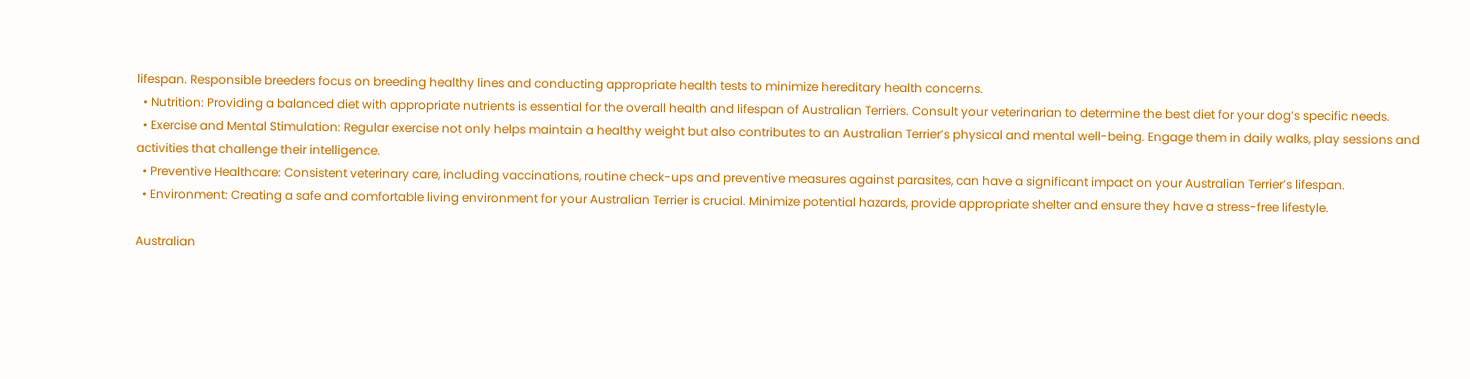lifespan. Responsible breeders focus on breeding healthy lines and conducting appropriate health tests to minimize hereditary health concerns.
  • Nutrition: Providing a balanced diet with appropriate nutrients is essential for the overall health and lifespan of Australian Terriers. Consult your veterinarian to determine the best diet for your dog’s specific needs.
  • Exercise and Mental Stimulation: Regular exercise not only helps maintain a healthy weight but also contributes to an Australian Terrier’s physical and mental well-being. Engage them in daily walks, play sessions and activities that challenge their intelligence.
  • Preventive Healthcare: Consistent veterinary care, including vaccinations, routine check-ups and preventive measures against parasites, can have a significant impact on your Australian Terrier’s lifespan.
  • Environment: Creating a safe and comfortable living environment for your Australian Terrier is crucial. Minimize potential hazards, provide appropriate shelter and ensure they have a stress-free lifestyle.

Australian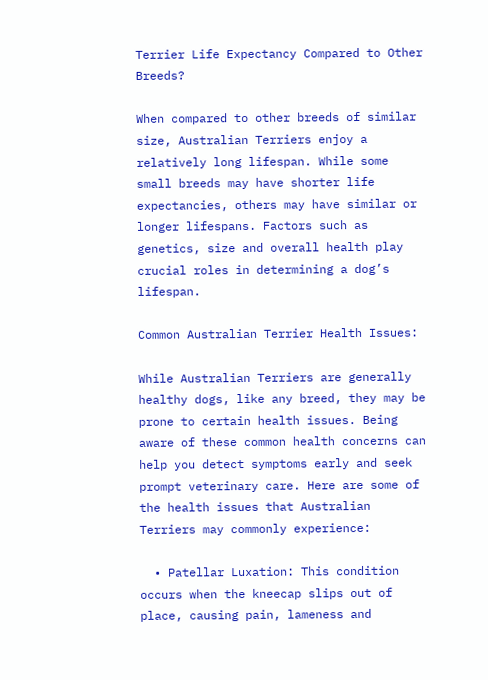Terrier Life Expectancy Compared to Other Breeds?

When compared to other breeds of similar size, Australian Terriers enjoy a relatively long lifespan. While some small breeds may have shorter life expectancies, others may have similar or longer lifespans. Factors such as genetics, size and overall health play crucial roles in determining a dog’s lifespan.

Common Australian Terrier Health Issues:

While Australian Terriers are generally healthy dogs, like any breed, they may be prone to certain health issues. Being aware of these common health concerns can help you detect symptoms early and seek prompt veterinary care. Here are some of the health issues that Australian Terriers may commonly experience:

  • Patellar Luxation: This condition occurs when the kneecap slips out of place, causing pain, lameness and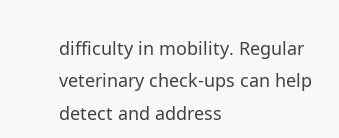difficulty in mobility. Regular veterinary check-ups can help detect and address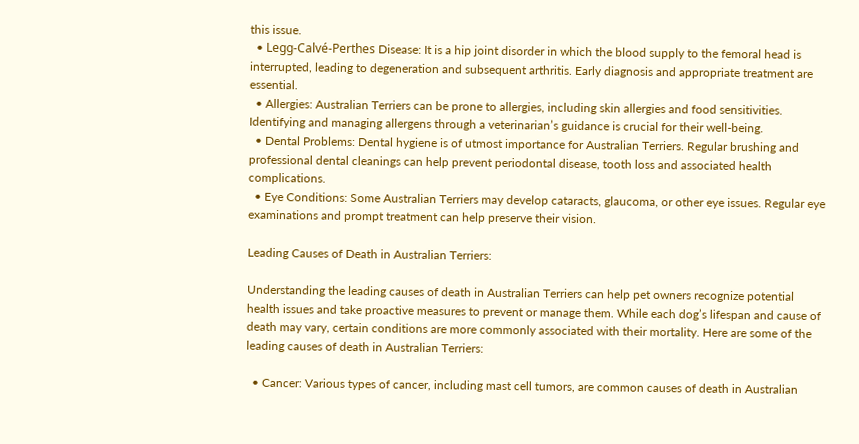this issue.
  • Legg-Calvé-Perthes Disease: It is a hip joint disorder in which the blood supply to the femoral head is interrupted, leading to degeneration and subsequent arthritis. Early diagnosis and appropriate treatment are essential.
  • Allergies: Australian Terriers can be prone to allergies, including skin allergies and food sensitivities. Identifying and managing allergens through a veterinarian’s guidance is crucial for their well-being.
  • Dental Problems: Dental hygiene is of utmost importance for Australian Terriers. Regular brushing and professional dental cleanings can help prevent periodontal disease, tooth loss and associated health complications.
  • Eye Conditions: Some Australian Terriers may develop cataracts, glaucoma, or other eye issues. Regular eye examinations and prompt treatment can help preserve their vision.

Leading Causes of Death in Australian Terriers:

Understanding the leading causes of death in Australian Terriers can help pet owners recognize potential health issues and take proactive measures to prevent or manage them. While each dog’s lifespan and cause of death may vary, certain conditions are more commonly associated with their mortality. Here are some of the leading causes of death in Australian Terriers:

  • Cancer: Various types of cancer, including mast cell tumors, are common causes of death in Australian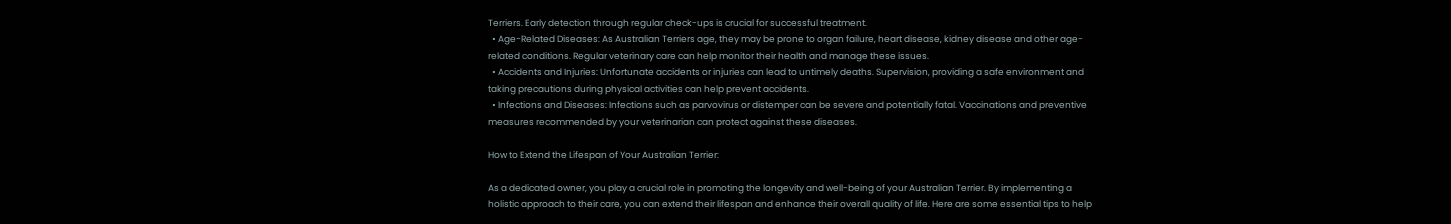Terriers. Early detection through regular check-ups is crucial for successful treatment.
  • Age-Related Diseases: As Australian Terriers age, they may be prone to organ failure, heart disease, kidney disease and other age-related conditions. Regular veterinary care can help monitor their health and manage these issues.
  • Accidents and Injuries: Unfortunate accidents or injuries can lead to untimely deaths. Supervision, providing a safe environment and taking precautions during physical activities can help prevent accidents.
  • Infections and Diseases: Infections such as parvovirus or distemper can be severe and potentially fatal. Vaccinations and preventive measures recommended by your veterinarian can protect against these diseases.

How to Extend the Lifespan of Your Australian Terrier:

As a dedicated owner, you play a crucial role in promoting the longevity and well-being of your Australian Terrier. By implementing a holistic approach to their care, you can extend their lifespan and enhance their overall quality of life. Here are some essential tips to help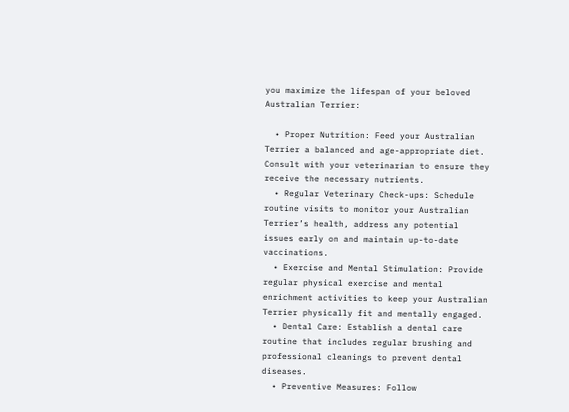you maximize the lifespan of your beloved Australian Terrier:

  • Proper Nutrition: Feed your Australian Terrier a balanced and age-appropriate diet. Consult with your veterinarian to ensure they receive the necessary nutrients.
  • Regular Veterinary Check-ups: Schedule routine visits to monitor your Australian Terrier’s health, address any potential issues early on and maintain up-to-date vaccinations.
  • Exercise and Mental Stimulation: Provide regular physical exercise and mental enrichment activities to keep your Australian Terrier physically fit and mentally engaged.
  • Dental Care: Establish a dental care routine that includes regular brushing and professional cleanings to prevent dental diseases.
  • Preventive Measures: Follow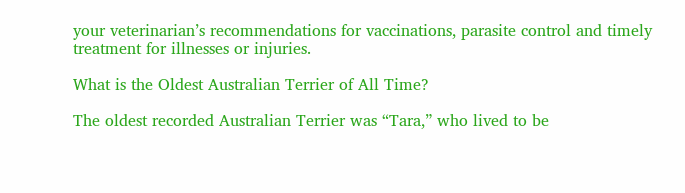your veterinarian’s recommendations for vaccinations, parasite control and timely treatment for illnesses or injuries.

What is the Oldest Australian Terrier of All Time?

The oldest recorded Australian Terrier was “Tara,” who lived to be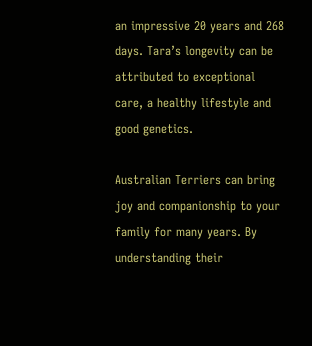an impressive 20 years and 268 days. Tara’s longevity can be attributed to exceptional care, a healthy lifestyle and good genetics.

Australian Terriers can bring joy and companionship to your family for many years. By understanding their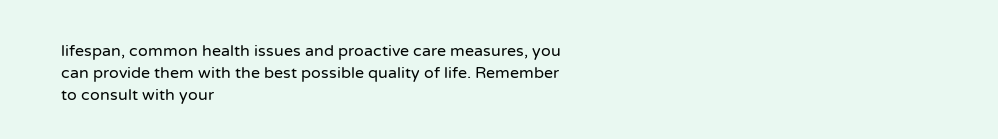lifespan, common health issues and proactive care measures, you can provide them with the best possible quality of life. Remember to consult with your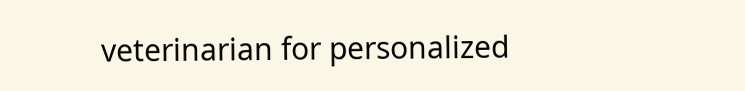veterinarian for personalized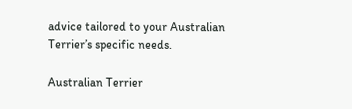advice tailored to your Australian Terrier’s specific needs.

Australian Terrier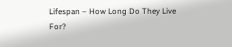Lifespan – How Long Do They Live For?